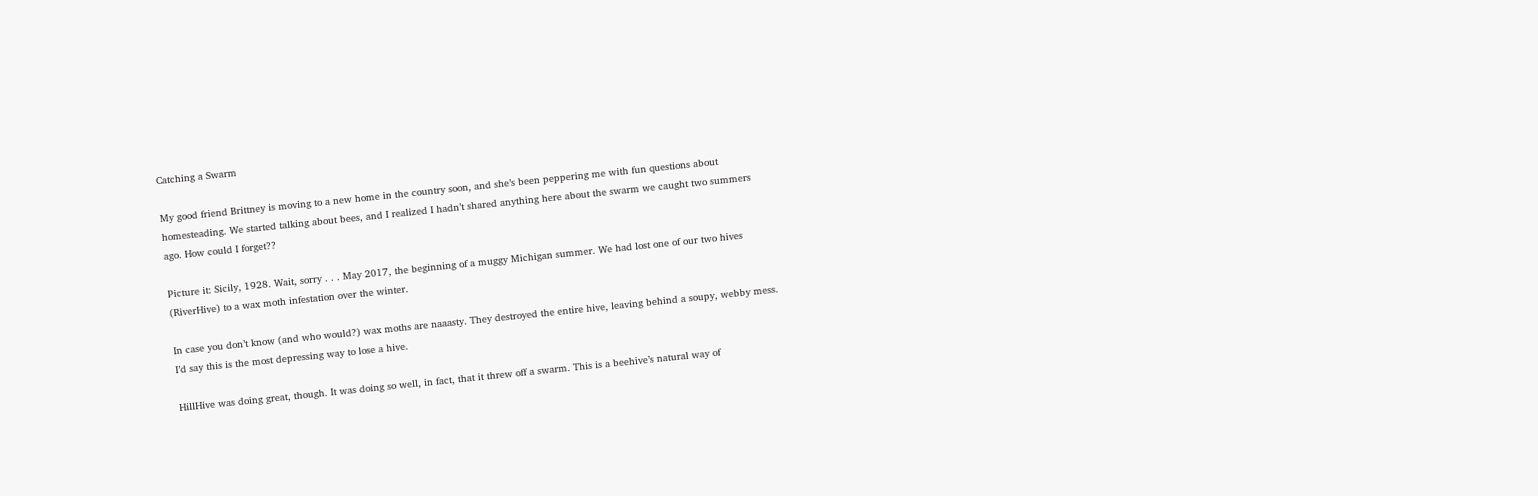Catching a Swarm

My good friend Brittney is moving to a new home in the country soon, and she’s been peppering me with fun questions about homesteading. We started talking about bees, and I realized I hadn’t shared anything here about the swarm we caught two summers ago. How could I forget??

Picture it: Sicily, 1928. Wait, sorry . . . May 2017, the beginning of a muggy Michigan summer. We had lost one of our two hives (RiverHive) to a wax moth infestation over the winter.

In case you don’t know (and who would?) wax moths are naaasty. They destroyed the entire hive, leaving behind a soupy, webby mess. I’d say this is the most depressing way to lose a hive.

HillHive was doing great, though. It was doing so well, in fact, that it threw off a swarm. This is a beehive’s natural way of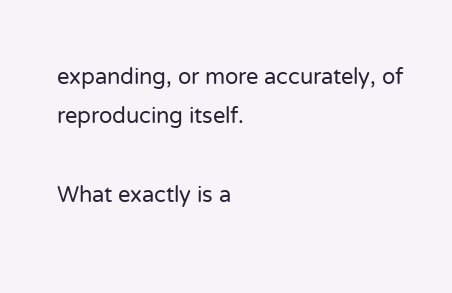expanding, or more accurately, of reproducing itself.

What exactly is a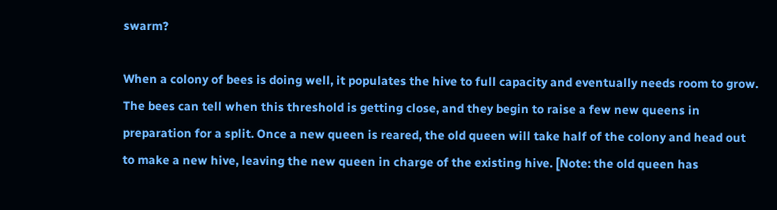swarm?

When a colony of bees is doing well, it populates the hive to full capacity and eventually needs room to grow. The bees can tell when this threshold is getting close, and they begin to raise a few new queens in preparation for a split. Once a new queen is reared, the old queen will take half of the colony and head out to make a new hive, leaving the new queen in charge of the existing hive. [Note: the old queen has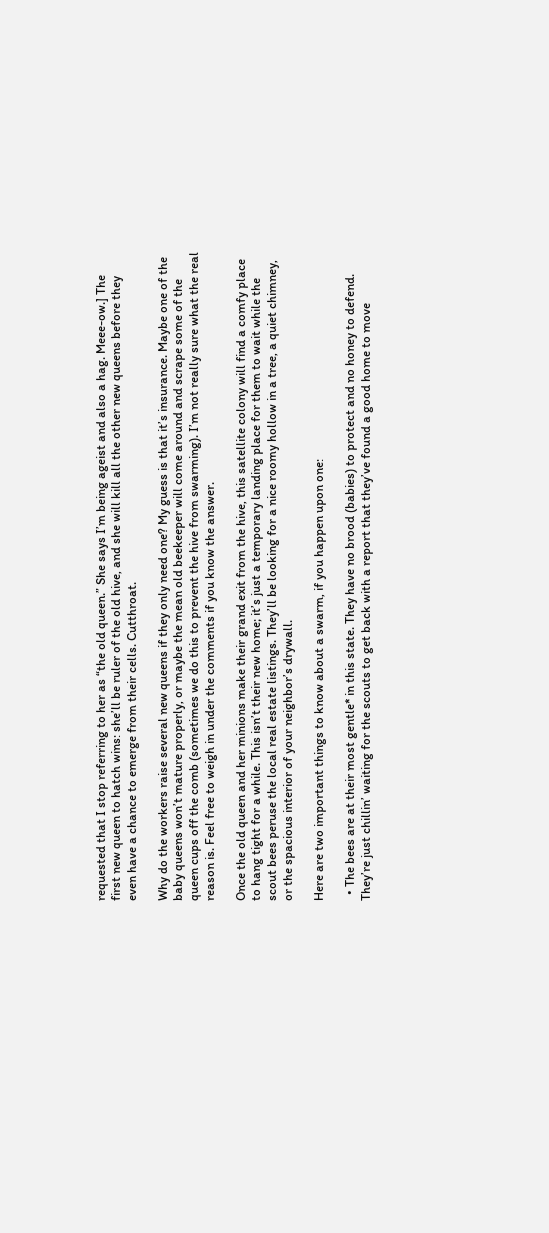requested that I stop referring to her as “the old queen.” She says I’m being ageist and also a hag. Meee-ow.] The first new queen to hatch wins: she’ll be ruler of the old hive, and she will kill all the other new queens before they even have a chance to emerge from their cells. Cutthroat.

Why do the workers raise several new queens if they only need one? My guess is that it’s insurance. Maybe one of the baby queens won’t mature properly, or maybe the mean old beekeeper will come around and scrape some of the queen cups off the comb (sometimes we do this to prevent the hive from swarming). I’m not really sure what the real reason is. Feel free to weigh in under the comments if you know the answer.

Once the old queen and her minions make their grand exit from the hive, this satellite colony will find a comfy place to hang tight for a while. This isn’t their new home; it’s just a temporary landing place for them to wait while the scout bees peruse the local real estate listings. They’ll be looking for a nice roomy hollow in a tree, a quiet chimney, or the spacious interior of your neighbor’s drywall.

Here are two important things to know about a swarm, if you happen upon one:

  • The bees are at their most gentle* in this state. They have no brood (babies) to protect and no honey to defend. They’re just chillin’ waiting for the scouts to get back with a report that they’ve found a good home to move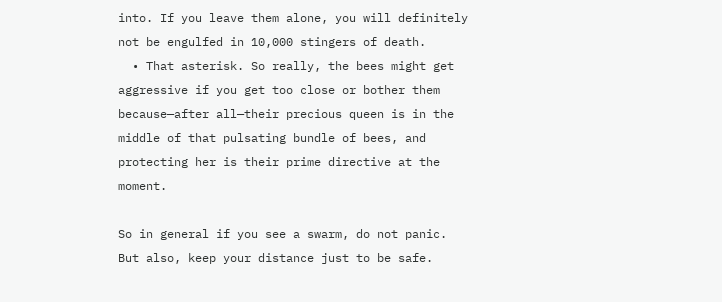into. If you leave them alone, you will definitely not be engulfed in 10,000 stingers of death.
  • That asterisk. So really, the bees might get aggressive if you get too close or bother them because—after all—their precious queen is in the middle of that pulsating bundle of bees, and protecting her is their prime directive at the moment.

So in general if you see a swarm, do not panic. But also, keep your distance just to be safe.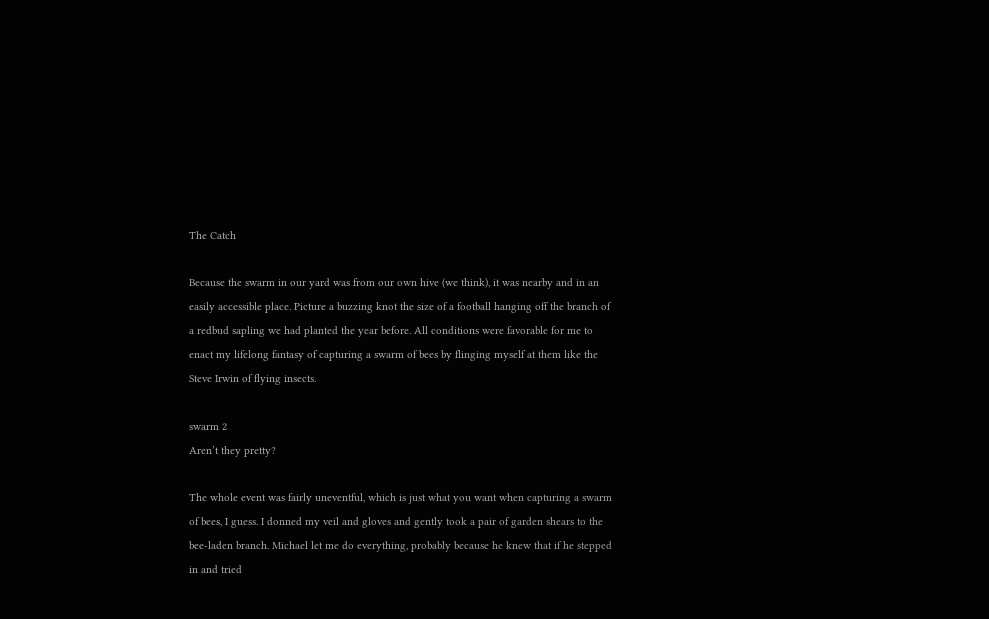The Catch

Because the swarm in our yard was from our own hive (we think), it was nearby and in an easily accessible place. Picture a buzzing knot the size of a football hanging off the branch of a redbud sapling we had planted the year before. All conditions were favorable for me to enact my lifelong fantasy of capturing a swarm of bees by flinging myself at them like the Steve Irwin of flying insects.

swarm 2
Aren’t they pretty?

The whole event was fairly uneventful, which is just what you want when capturing a swarm of bees, I guess. I donned my veil and gloves and gently took a pair of garden shears to the bee-laden branch. Michael let me do everything, probably because he knew that if he stepped in and tried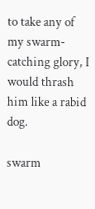to take any of my swarm-catching glory, I would thrash him like a rabid dog.

swarm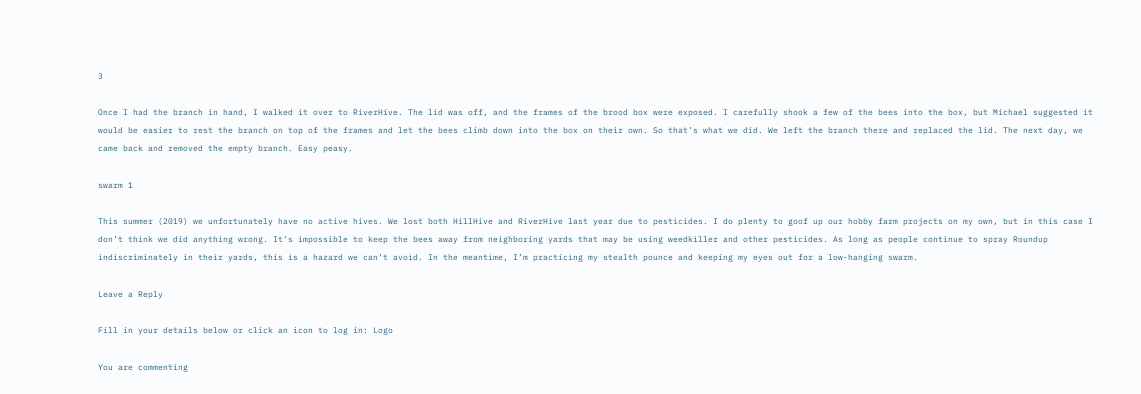3

Once I had the branch in hand, I walked it over to RiverHive. The lid was off, and the frames of the brood box were exposed. I carefully shook a few of the bees into the box, but Michael suggested it would be easier to rest the branch on top of the frames and let the bees climb down into the box on their own. So that’s what we did. We left the branch there and replaced the lid. The next day, we came back and removed the empty branch. Easy peasy.

swarm 1

This summer (2019) we unfortunately have no active hives. We lost both HillHive and RiverHive last year due to pesticides. I do plenty to goof up our hobby farm projects on my own, but in this case I don’t think we did anything wrong. It’s impossible to keep the bees away from neighboring yards that may be using weedkiller and other pesticides. As long as people continue to spray Roundup indiscriminately in their yards, this is a hazard we can’t avoid. In the meantime, I’m practicing my stealth pounce and keeping my eyes out for a low-hanging swarm.

Leave a Reply

Fill in your details below or click an icon to log in: Logo

You are commenting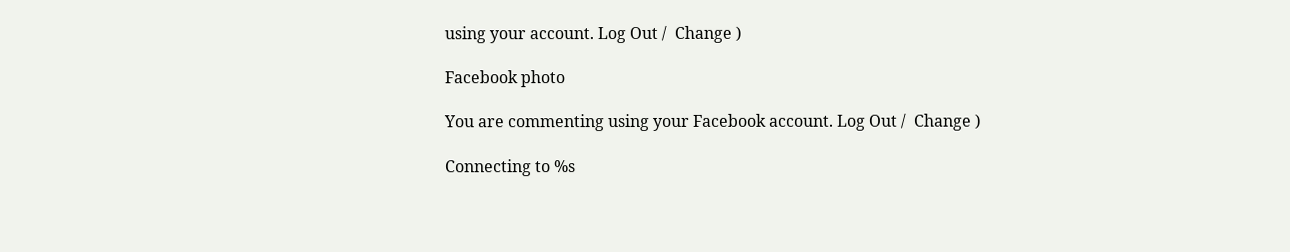using your account. Log Out /  Change )

Facebook photo

You are commenting using your Facebook account. Log Out /  Change )

Connecting to %s